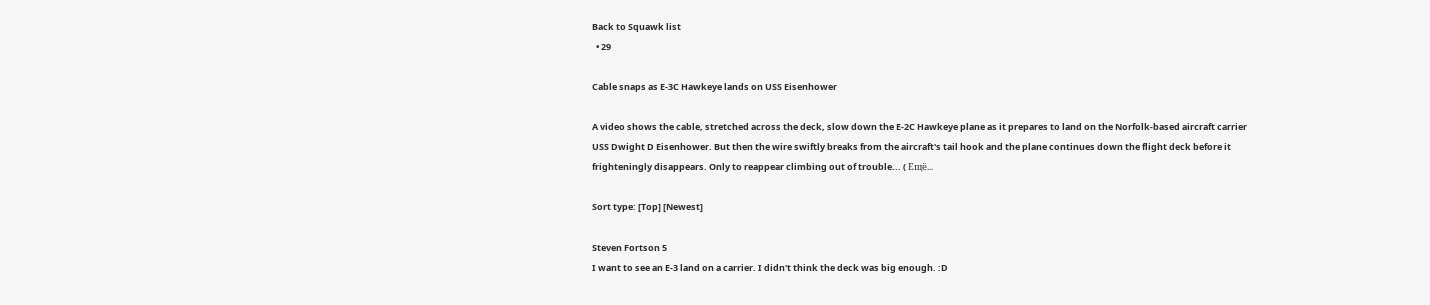Back to Squawk list
  • 29

Cable snaps as E-3C Hawkeye lands on USS Eisenhower

A video shows the cable, stretched across the deck, slow down the E-2C Hawkeye plane as it prepares to land on the Norfolk-based aircraft carrier USS Dwight D Eisenhower. But then the wire swiftly breaks from the aircraft's tail hook and the plane continues down the flight deck before it frighteningly disappears. Only to reappear climbing out of trouble... ( Ещё...

Sort type: [Top] [Newest]

Steven Fortson 5
I want to see an E-3 land on a carrier. I didn't think the deck was big enough. :D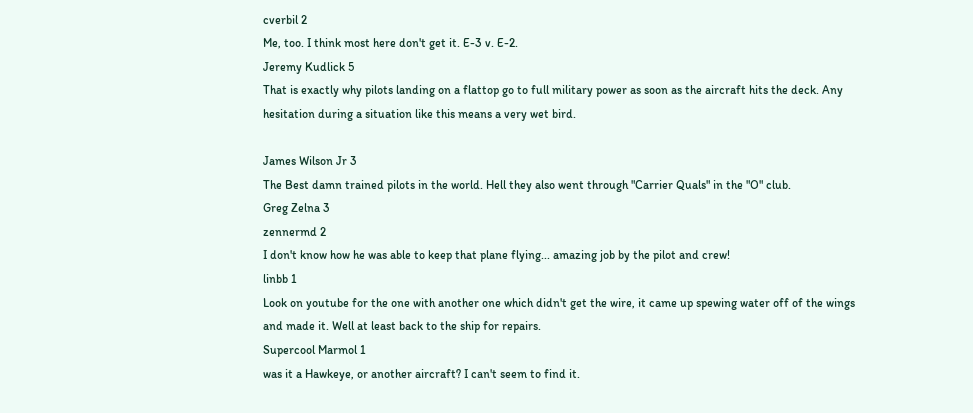cverbil 2
Me, too. I think most here don't get it. E-3 v. E-2.
Jeremy Kudlick 5
That is exactly why pilots landing on a flattop go to full military power as soon as the aircraft hits the deck. Any hesitation during a situation like this means a very wet bird.

James Wilson Jr 3
The Best damn trained pilots in the world. Hell they also went through "Carrier Quals" in the "O" club.
Greg Zelna 3
zennermd 2
I don't know how he was able to keep that plane flying... amazing job by the pilot and crew!
linbb 1
Look on youtube for the one with another one which didn't get the wire, it came up spewing water off of the wings and made it. Well at least back to the ship for repairs.
Supercool Marmol 1
was it a Hawkeye, or another aircraft? I can't seem to find it.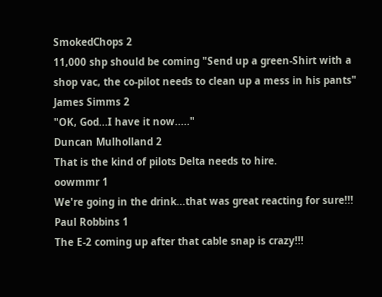SmokedChops 2
11,000 shp should be coming "Send up a green-Shirt with a shop vac, the co-pilot needs to clean up a mess in his pants"
James Simms 2
"OK, God...I have it now....."
Duncan Mulholland 2
That is the kind of pilots Delta needs to hire.
oowmmr 1
We're going in the drink...that was great reacting for sure!!!
Paul Robbins 1
The E-2 coming up after that cable snap is crazy!!!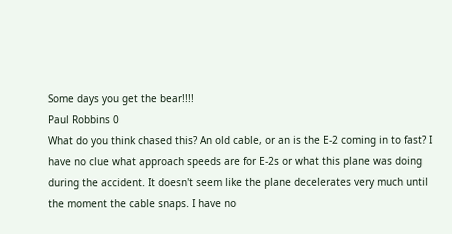Some days you get the bear!!!!
Paul Robbins 0
What do you think chased this? An old cable, or an is the E-2 coming in to fast? I have no clue what approach speeds are for E-2s or what this plane was doing during the accident. It doesn't seem like the plane decelerates very much until the moment the cable snaps. I have no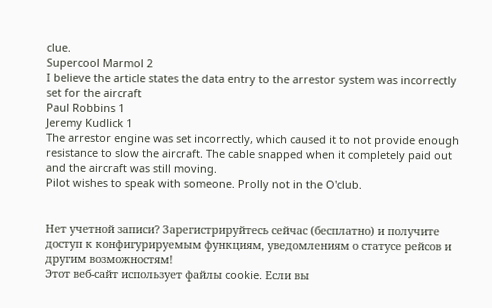clue.
Supercool Marmol 2
I believe the article states the data entry to the arrestor system was incorrectly set for the aircraft
Paul Robbins 1
Jeremy Kudlick 1
The arrestor engine was set incorrectly, which caused it to not provide enough resistance to slow the aircraft. The cable snapped when it completely paid out and the aircraft was still moving.
Pilot wishes to speak with someone. Prolly not in the O'club.


Нет учетной записи? Зарегистрируйтесь сейчас (бесплатно) и получите доступ к конфигурируемым функциям, уведомлениям о статусе рейсов и другим возможностям!
Этот веб-сайт использует файлы cookie. Если вы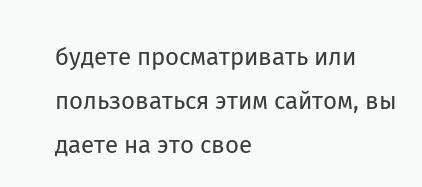будете просматривать или пользоваться этим сайтом, вы даете на это свое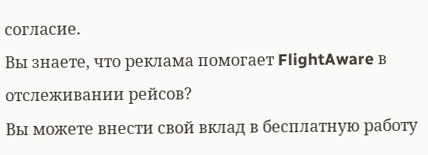согласие.
Вы знаете, что реклама помогает FlightAware в отслеживании рейсов?
Вы можете внести свой вклад в бесплатную работу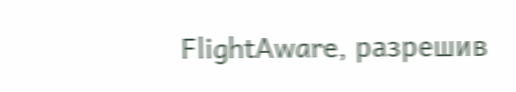FlightAware, разрешив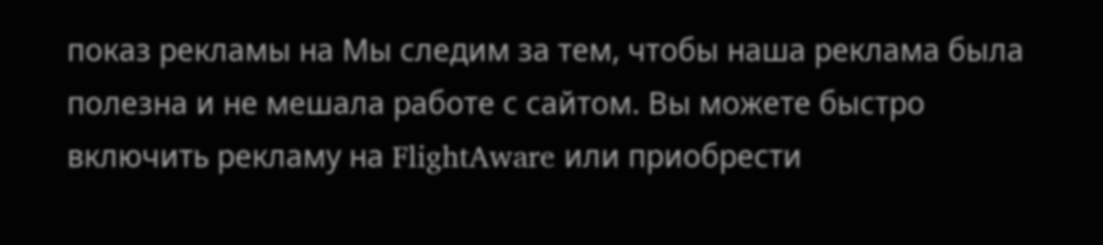показ рекламы на Мы следим за тем, чтобы наша реклама была полезна и не мешала работе с сайтом. Вы можете быстро включить рекламу на FlightAware или приобрести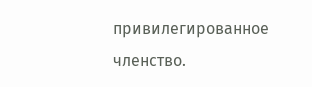привилегированное членство.